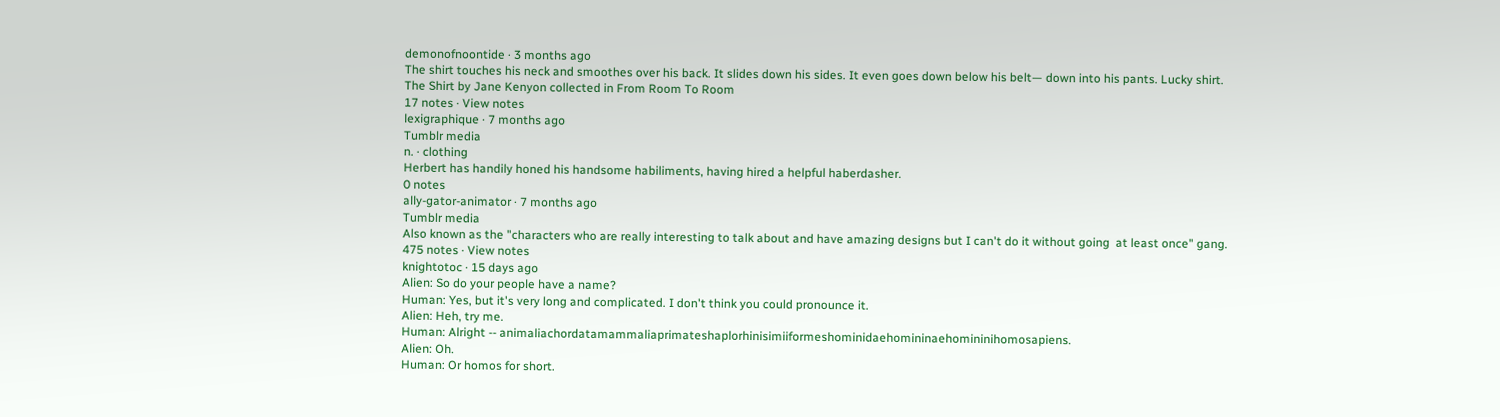demonofnoontide · 3 months ago
The shirt touches his neck and smoothes over his back. It slides down his sides. It even goes down below his belt— down into his pants. Lucky shirt.
The Shirt by Jane Kenyon collected in From Room To Room
17 notes · View notes
lexigraphique · 7 months ago
Tumblr media
n. · clothing
Herbert has handily honed his handsome habiliments, having hired a helpful haberdasher.
0 notes
ally-gator-animator · 7 months ago
Tumblr media
Also known as the "characters who are really interesting to talk about and have amazing designs but I can't do it without going  at least once" gang.
475 notes · View notes
knightotoc · 15 days ago
Alien: So do your people have a name?
Human: Yes, but it's very long and complicated. I don't think you could pronounce it.
Alien: Heh, try me.
Human: Alright -- animaliachordatamammaliaprimateshaplorhinisimiiformeshominidaehomininaehomininihomosapiens.
Alien: Oh.
Human: Or homos for short.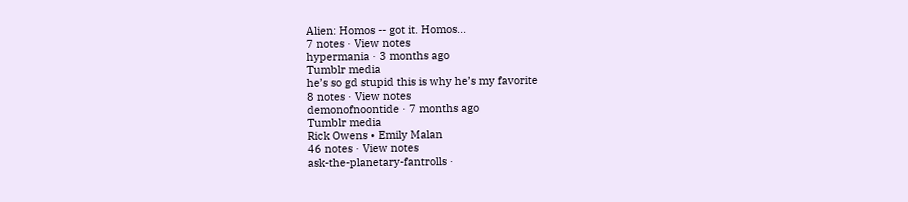Alien: Homos -- got it. Homos...
7 notes · View notes
hypermania · 3 months ago
Tumblr media
he’s so gd stupid this is why he’s my favorite
8 notes · View notes
demonofnoontide · 7 months ago
Tumblr media
Rick Owens • Emily Malan
46 notes · View notes
ask-the-planetary-fantrolls ·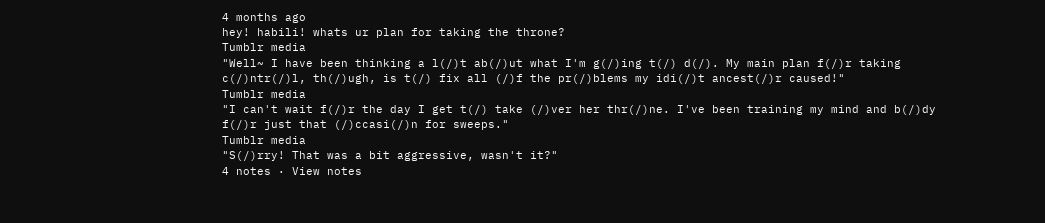4 months ago
hey! habili! whats ur plan for taking the throne?
Tumblr media
"Well~ I have been thinking a l(/)t ab(/)ut what I'm g(/)ing t(/) d(/). My main plan f(/)r taking c(/)ntr(/)l, th(/)ugh, is t(/) fix all (/)f the pr(/)blems my idi(/)t ancest(/)r caused!"
Tumblr media
"I can't wait f(/)r the day I get t(/) take (/)ver her thr(/)ne. I've been training my mind and b(/)dy f(/)r just that (/)ccasi(/)n for sweeps."
Tumblr media
"S(/)rry! That was a bit aggressive, wasn't it?"
4 notes · View notes